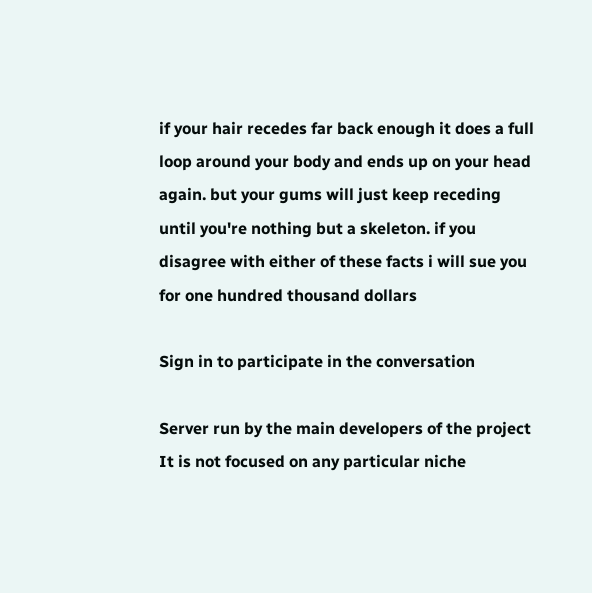if your hair recedes far back enough it does a full loop around your body and ends up on your head again. but your gums will just keep receding until you're nothing but a skeleton. if you disagree with either of these facts i will sue you for one hundred thousand dollars

Sign in to participate in the conversation

Server run by the main developers of the project  It is not focused on any particular niche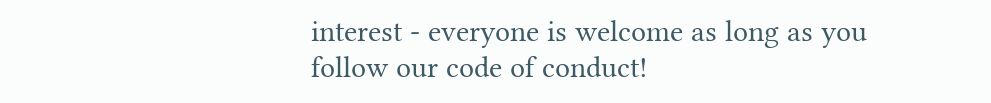interest - everyone is welcome as long as you follow our code of conduct!